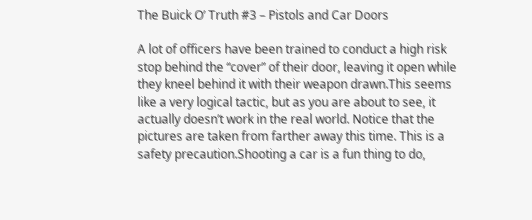The Buick O’ Truth #3 – Pistols and Car Doors

A lot of officers have been trained to conduct a high risk stop behind the “cover” of their door, leaving it open while they kneel behind it with their weapon drawn.This seems like a very logical tactic, but as you are about to see, it actually doesn’t work in the real world. Notice that the pictures are taken from farther away this time. This is a safety precaution.Shooting a car is a fun thing to do,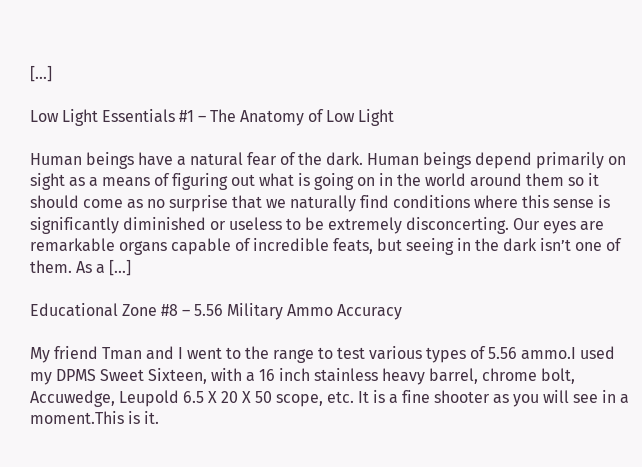[...]

Low Light Essentials #1 – The Anatomy of Low Light

Human beings have a natural fear of the dark. Human beings depend primarily on sight as a means of figuring out what is going on in the world around them so it should come as no surprise that we naturally find conditions where this sense is significantly diminished or useless to be extremely disconcerting. Our eyes are remarkable organs capable of incredible feats, but seeing in the dark isn’t one of them. As a [...]

Educational Zone #8 – 5.56 Military Ammo Accuracy

My friend Tman and I went to the range to test various types of 5.56 ammo.I used my DPMS Sweet Sixteen, with a 16 inch stainless heavy barrel, chrome bolt, Accuwedge, Leupold 6.5 X 20 X 50 scope, etc. It is a fine shooter as you will see in a moment.This is it.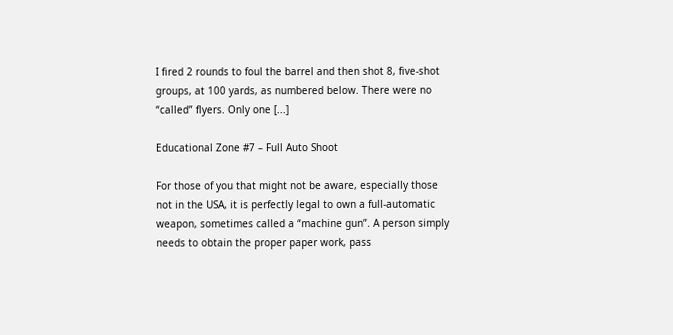I fired 2 rounds to foul the barrel and then shot 8, five-shot groups, at 100 yards, as numbered below. There were no “called” flyers. Only one [...]

Educational Zone #7 – Full Auto Shoot

For those of you that might not be aware, especially those not in the USA, it is perfectly legal to own a full-automatic weapon, sometimes called a “machine gun”. A person simply needs to obtain the proper paper work, pass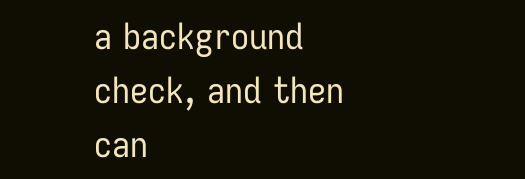a background check, and then can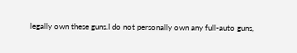legally own these guns.I do not personally own any full-auto guns,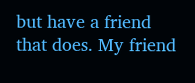but have a friend that does. My friend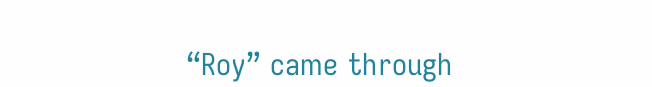“Roy” came through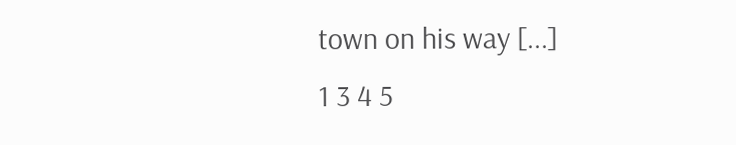town on his way [...]
1 3 4 5